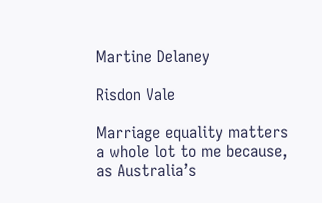Martine Delaney

Risdon Vale

Marriage equality matters a whole lot to me because, as Australia’s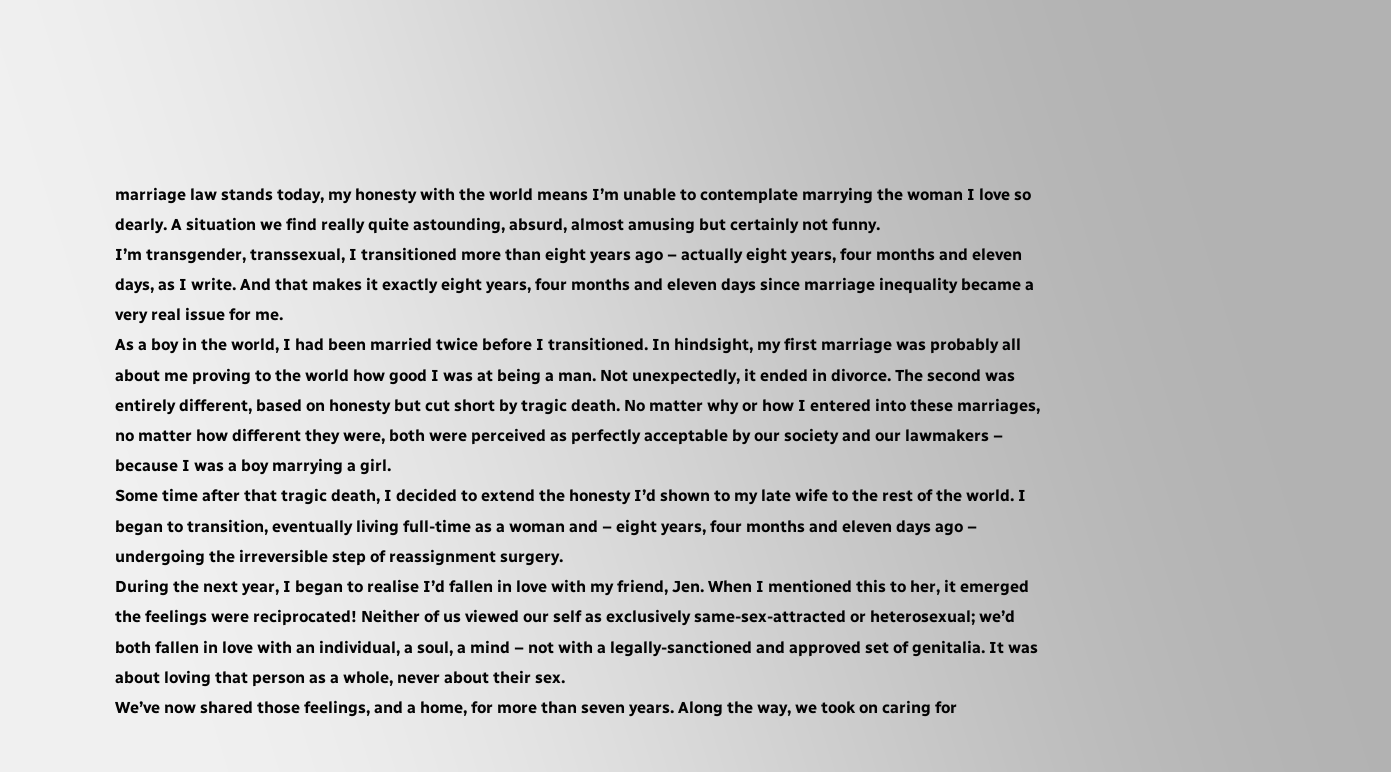marriage law stands today, my honesty with the world means I’m unable to contemplate marrying the woman I love so dearly. A situation we find really quite astounding, absurd, almost amusing but certainly not funny.
I’m transgender, transsexual, I transitioned more than eight years ago – actually eight years, four months and eleven days, as I write. And that makes it exactly eight years, four months and eleven days since marriage inequality became a very real issue for me.
As a boy in the world, I had been married twice before I transitioned. In hindsight, my first marriage was probably all about me proving to the world how good I was at being a man. Not unexpectedly, it ended in divorce. The second was entirely different, based on honesty but cut short by tragic death. No matter why or how I entered into these marriages, no matter how different they were, both were perceived as perfectly acceptable by our society and our lawmakers – because I was a boy marrying a girl.
Some time after that tragic death, I decided to extend the honesty I’d shown to my late wife to the rest of the world. I began to transition, eventually living full-time as a woman and – eight years, four months and eleven days ago – undergoing the irreversible step of reassignment surgery.
During the next year, I began to realise I’d fallen in love with my friend, Jen. When I mentioned this to her, it emerged the feelings were reciprocated! Neither of us viewed our self as exclusively same-sex-attracted or heterosexual; we’d both fallen in love with an individual, a soul, a mind – not with a legally-sanctioned and approved set of genitalia. It was about loving that person as a whole, never about their sex.
We’ve now shared those feelings, and a home, for more than seven years. Along the way, we took on caring for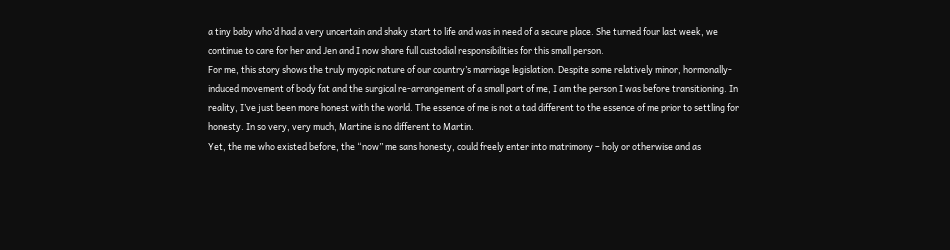a tiny baby who’d had a very uncertain and shaky start to life and was in need of a secure place. She turned four last week, we continue to care for her and Jen and I now share full custodial responsibilities for this small person.
For me, this story shows the truly myopic nature of our country’s marriage legislation. Despite some relatively minor, hormonally-induced movement of body fat and the surgical re-arrangement of a small part of me, I am the person I was before transitioning. In reality, I’ve just been more honest with the world. The essence of me is not a tad different to the essence of me prior to settling for honesty. In so very, very much, Martine is no different to Martin.
Yet, the me who existed before, the “now” me sans honesty, could freely enter into matrimony – holy or otherwise and as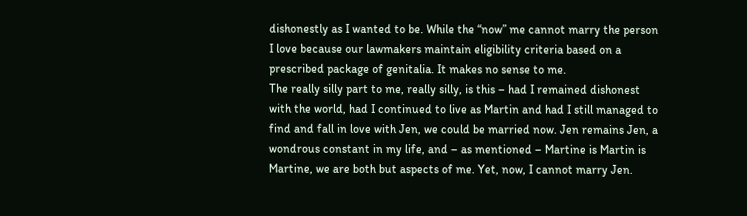dishonestly as I wanted to be. While the “now” me cannot marry the person I love because our lawmakers maintain eligibility criteria based on a prescribed package of genitalia. It makes no sense to me.
The really silly part to me, really silly, is this – had I remained dishonest with the world, had I continued to live as Martin and had I still managed to find and fall in love with Jen, we could be married now. Jen remains Jen, a wondrous constant in my life, and – as mentioned – Martine is Martin is Martine, we are both but aspects of me. Yet, now, I cannot marry Jen.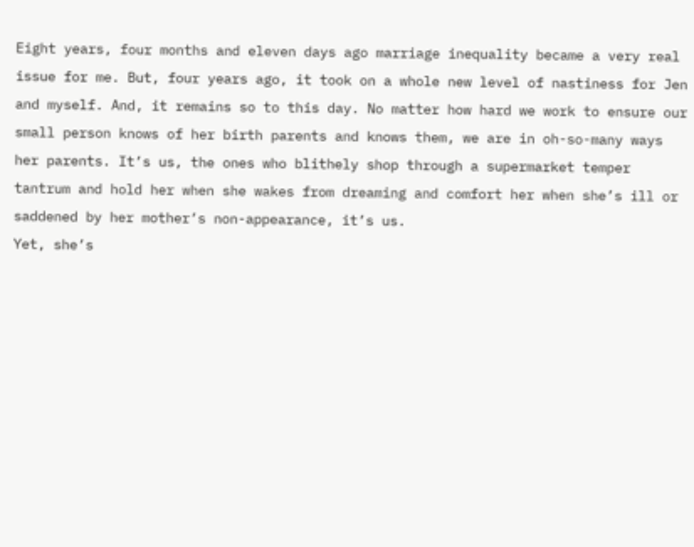Eight years, four months and eleven days ago marriage inequality became a very real issue for me. But, four years ago, it took on a whole new level of nastiness for Jen and myself. And, it remains so to this day. No matter how hard we work to ensure our small person knows of her birth parents and knows them, we are in oh-so-many ways her parents. It’s us, the ones who blithely shop through a supermarket temper tantrum and hold her when she wakes from dreaming and comfort her when she’s ill or saddened by her mother’s non-appearance, it’s us.
Yet, she’s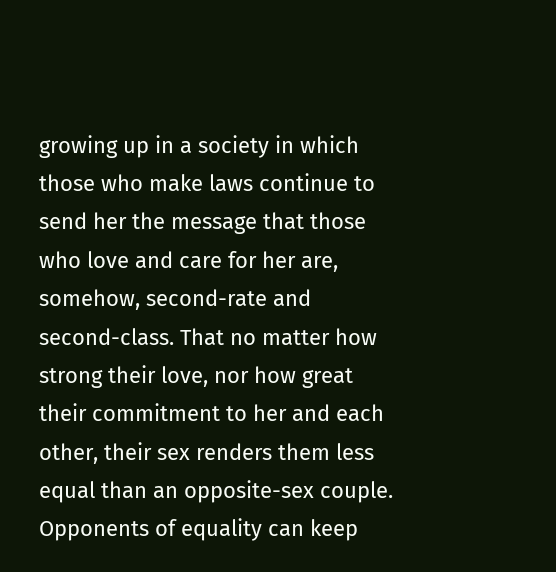growing up in a society in which those who make laws continue to send her the message that those who love and care for her are, somehow, second-rate and second-class. That no matter how strong their love, nor how great their commitment to her and each other, their sex renders them less equal than an opposite-sex couple.
Opponents of equality can keep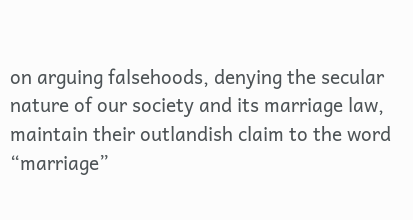on arguing falsehoods, denying the secular nature of our society and its marriage law, maintain their outlandish claim to the word “marriage”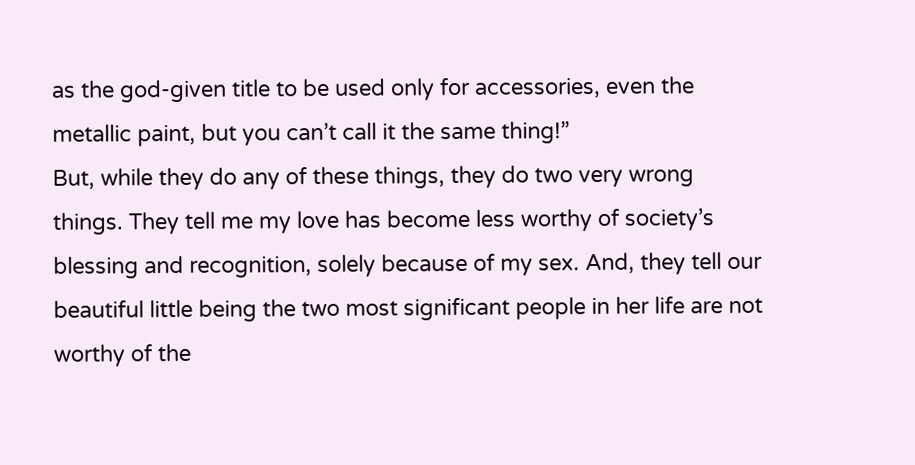as the god-given title to be used only for accessories, even the metallic paint, but you can’t call it the same thing!”
But, while they do any of these things, they do two very wrong things. They tell me my love has become less worthy of society’s blessing and recognition, solely because of my sex. And, they tell our beautiful little being the two most significant people in her life are not worthy of the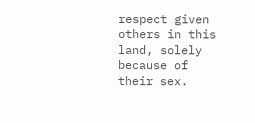respect given others in this land, solely because of their sex.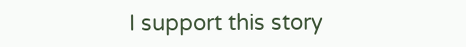I support this story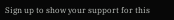Sign up to show your support for this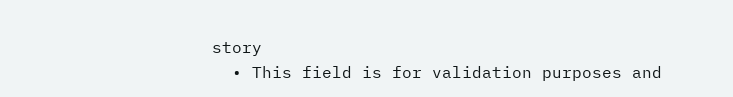story
  • This field is for validation purposes and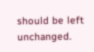should be left unchanged.